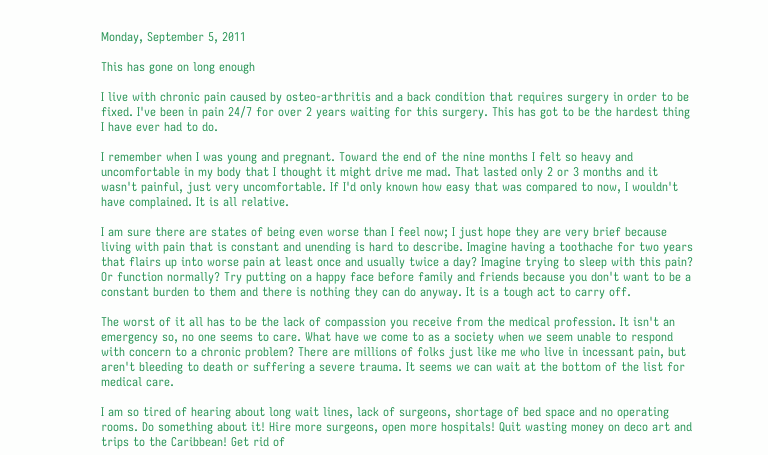Monday, September 5, 2011

This has gone on long enough

I live with chronic pain caused by osteo-arthritis and a back condition that requires surgery in order to be fixed. I've been in pain 24/7 for over 2 years waiting for this surgery. This has got to be the hardest thing I have ever had to do.

I remember when I was young and pregnant. Toward the end of the nine months I felt so heavy and uncomfortable in my body that I thought it might drive me mad. That lasted only 2 or 3 months and it wasn't painful, just very uncomfortable. If I'd only known how easy that was compared to now, I wouldn't have complained. It is all relative.

I am sure there are states of being even worse than I feel now; I just hope they are very brief because living with pain that is constant and unending is hard to describe. Imagine having a toothache for two years that flairs up into worse pain at least once and usually twice a day? Imagine trying to sleep with this pain? Or function normally? Try putting on a happy face before family and friends because you don't want to be a constant burden to them and there is nothing they can do anyway. It is a tough act to carry off.

The worst of it all has to be the lack of compassion you receive from the medical profession. It isn't an emergency so, no one seems to care. What have we come to as a society when we seem unable to respond with concern to a chronic problem? There are millions of folks just like me who live in incessant pain, but aren't bleeding to death or suffering a severe trauma. It seems we can wait at the bottom of the list for medical care.

I am so tired of hearing about long wait lines, lack of surgeons, shortage of bed space and no operating rooms. Do something about it! Hire more surgeons, open more hospitals! Quit wasting money on deco art and trips to the Caribbean! Get rid of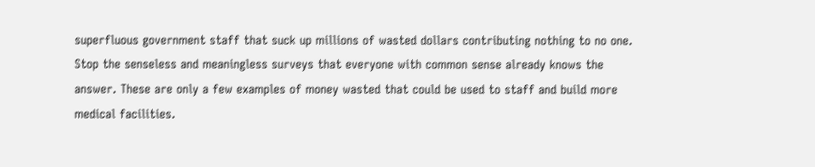superfluous government staff that suck up millions of wasted dollars contributing nothing to no one. Stop the senseless and meaningless surveys that everyone with common sense already knows the answer. These are only a few examples of money wasted that could be used to staff and build more medical facilities.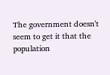The government doesn't seem to get it that the population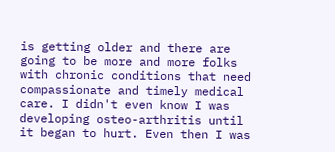is getting older and there are going to be more and more folks with chronic conditions that need compassionate and timely medical care. I didn't even know I was developing osteo-arthritis until it began to hurt. Even then I was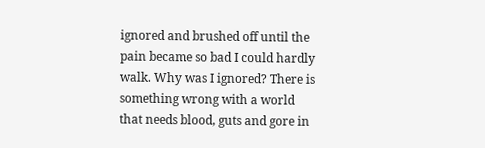ignored and brushed off until the pain became so bad I could hardly walk. Why was I ignored? There is something wrong with a world that needs blood, guts and gore in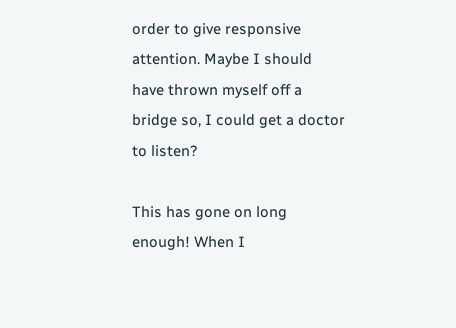order to give responsive attention. Maybe I should have thrown myself off a bridge so, I could get a doctor to listen?

This has gone on long enough! When I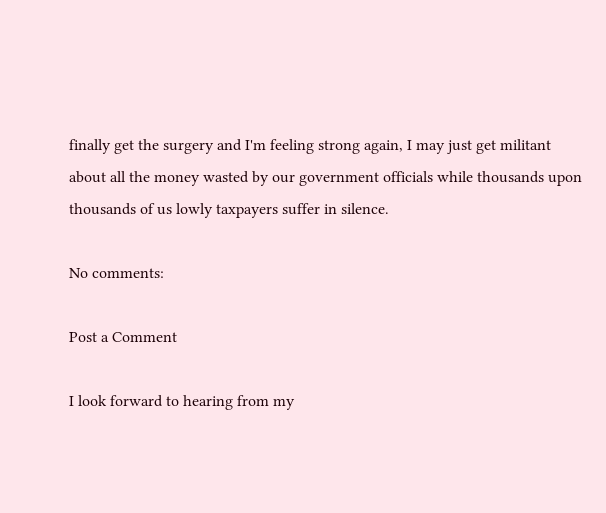finally get the surgery and I'm feeling strong again, I may just get militant about all the money wasted by our government officials while thousands upon thousands of us lowly taxpayers suffer in silence.

No comments:

Post a Comment

I look forward to hearing from my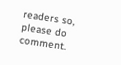readers so, please do comment.